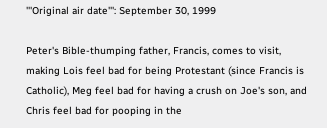'''Original air date''': September 30, 1999

Peter's Bible-thumping father, Francis, comes to visit, making Lois feel bad for being Protestant (since Francis is Catholic), Meg feel bad for having a crush on Joe's son, and Chris feel bad for pooping in the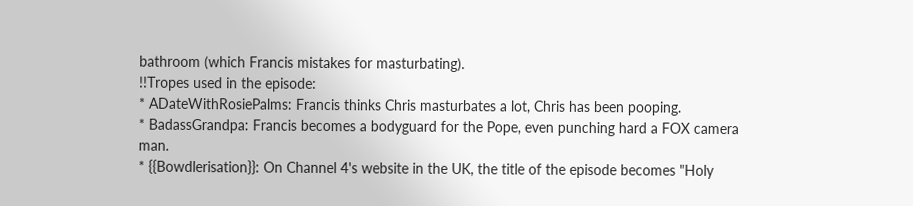bathroom (which Francis mistakes for masturbating).
!!Tropes used in the episode:
* ADateWithRosiePalms: Francis thinks Chris masturbates a lot, Chris has been pooping.
* BadassGrandpa: Francis becomes a bodyguard for the Pope, even punching hard a FOX camera man.
* {{Bowdlerisation}}: On Channel 4's website in the UK, the title of the episode becomes "Holy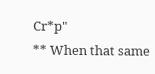Cr*p"
** When that same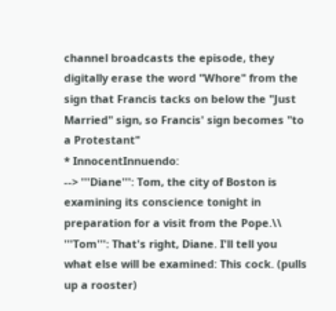channel broadcasts the episode, they digitally erase the word "Whore" from the sign that Francis tacks on below the "Just Married" sign, so Francis' sign becomes "to a Protestant"
* InnocentInnuendo:
--> '''Diane''': Tom, the city of Boston is examining its conscience tonight in preparation for a visit from the Pope.\\
'''Tom''': That's right, Diane. I'll tell you what else will be examined: This cock. (pulls up a rooster)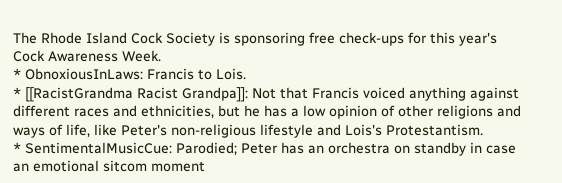The Rhode Island Cock Society is sponsoring free check-ups for this year's Cock Awareness Week.
* ObnoxiousInLaws: Francis to Lois.
* [[RacistGrandma Racist Grandpa]]: Not that Francis voiced anything against different races and ethnicities, but he has a low opinion of other religions and ways of life, like Peter's non-religious lifestyle and Lois's Protestantism.
* SentimentalMusicCue: Parodied; Peter has an orchestra on standby in case an emotional sitcom moment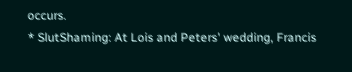occurs.
* SlutShaming: At Lois and Peters' wedding, Francis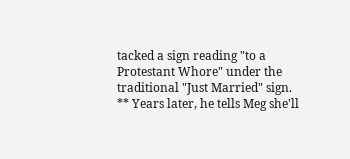tacked a sign reading "to a Protestant Whore" under the traditional "Just Married" sign.
** Years later, he tells Meg she'll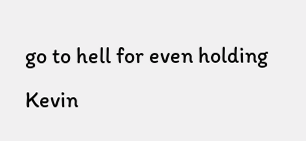go to hell for even holding Kevin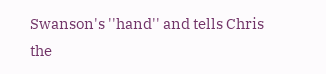Swanson's ''hand'' and tells Chris the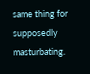same thing for supposedly masturbating.